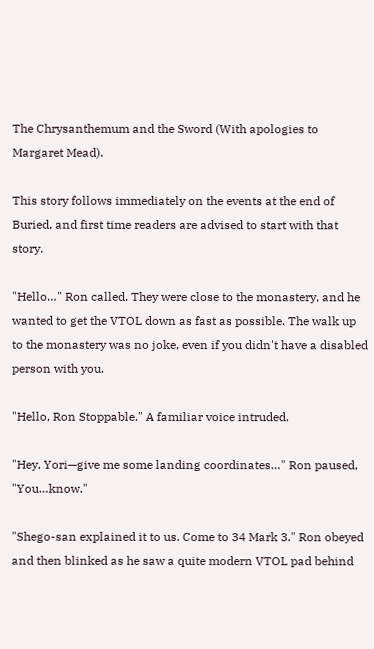The Chrysanthemum and the Sword (With apologies to Margaret Mead).

This story follows immediately on the events at the end of Buried, and first time readers are advised to start with that story.

"Hello…" Ron called. They were close to the monastery, and he wanted to get the VTOL down as fast as possible. The walk up to the monastery was no joke, even if you didn't have a disabled person with you.

"Hello, Ron Stoppable." A familiar voice intruded.

"Hey, Yori—give me some landing coordinates…" Ron paused, "You…know."

"Shego-san explained it to us. Come to 34 Mark 3." Ron obeyed and then blinked as he saw a quite modern VTOL pad behind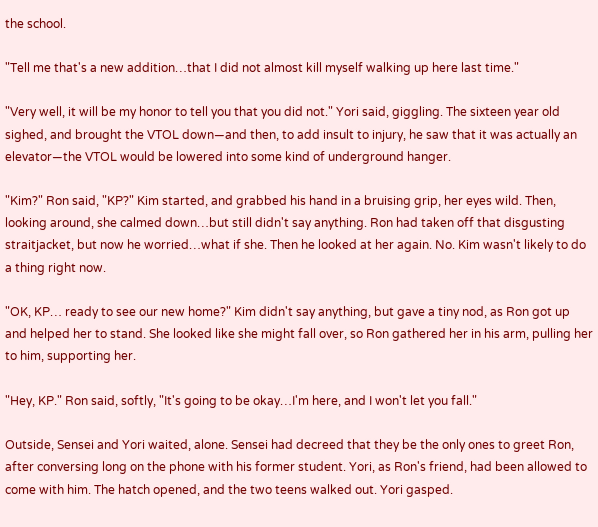the school.

"Tell me that's a new addition…that I did not almost kill myself walking up here last time."

"Very well, it will be my honor to tell you that you did not." Yori said, giggling. The sixteen year old sighed, and brought the VTOL down—and then, to add insult to injury, he saw that it was actually an elevator—the VTOL would be lowered into some kind of underground hanger.

"Kim?" Ron said, "KP?" Kim started, and grabbed his hand in a bruising grip, her eyes wild. Then, looking around, she calmed down…but still didn't say anything. Ron had taken off that disgusting straitjacket, but now he worried…what if she. Then he looked at her again. No. Kim wasn't likely to do a thing right now.

"OK, KP… ready to see our new home?" Kim didn't say anything, but gave a tiny nod, as Ron got up and helped her to stand. She looked like she might fall over, so Ron gathered her in his arm, pulling her to him, supporting her.

"Hey, KP." Ron said, softly, "It's going to be okay…I'm here, and I won't let you fall."

Outside, Sensei and Yori waited, alone. Sensei had decreed that they be the only ones to greet Ron, after conversing long on the phone with his former student. Yori, as Ron's friend, had been allowed to come with him. The hatch opened, and the two teens walked out. Yori gasped.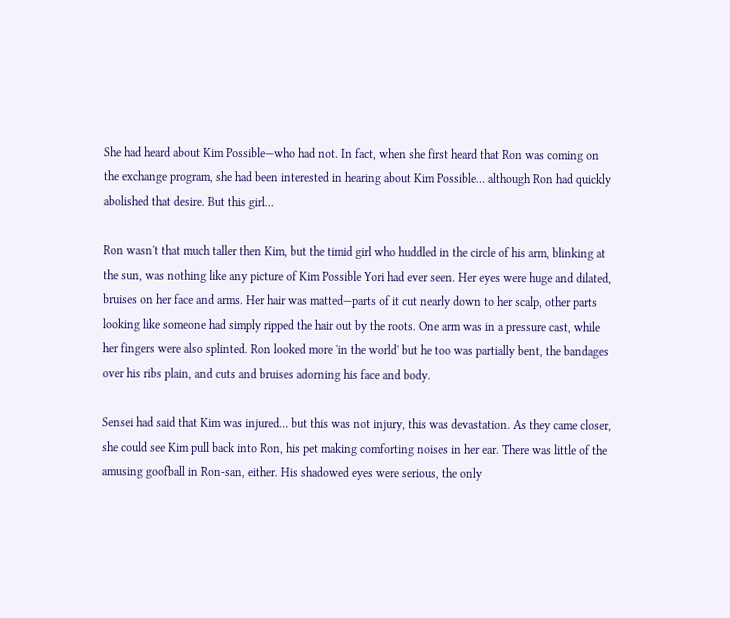She had heard about Kim Possible—who had not. In fact, when she first heard that Ron was coming on the exchange program, she had been interested in hearing about Kim Possible… although Ron had quickly abolished that desire. But this girl…

Ron wasn't that much taller then Kim, but the timid girl who huddled in the circle of his arm, blinking at the sun, was nothing like any picture of Kim Possible Yori had ever seen. Her eyes were huge and dilated, bruises on her face and arms. Her hair was matted—parts of it cut nearly down to her scalp, other parts looking like someone had simply ripped the hair out by the roots. One arm was in a pressure cast, while her fingers were also splinted. Ron looked more 'in the world' but he too was partially bent, the bandages over his ribs plain, and cuts and bruises adorning his face and body.

Sensei had said that Kim was injured… but this was not injury, this was devastation. As they came closer, she could see Kim pull back into Ron, his pet making comforting noises in her ear. There was little of the amusing goofball in Ron-san, either. His shadowed eyes were serious, the only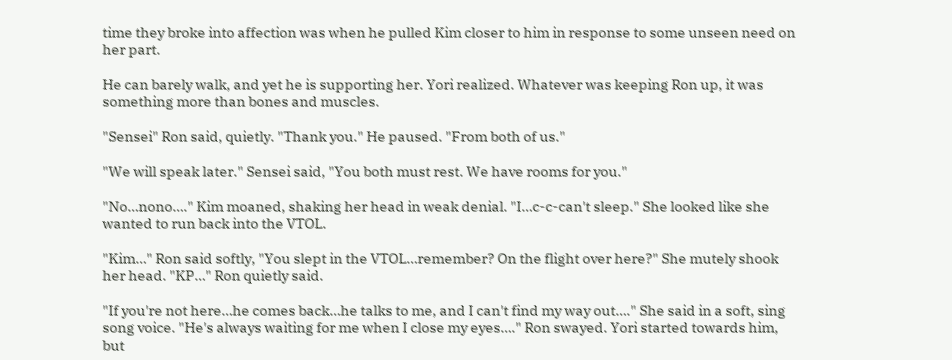time they broke into affection was when he pulled Kim closer to him in response to some unseen need on her part.

He can barely walk, and yet he is supporting her. Yori realized. Whatever was keeping Ron up, it was something more than bones and muscles.

"Sensei" Ron said, quietly. "Thank you." He paused. "From both of us."

"We will speak later." Sensei said, "You both must rest. We have rooms for you."

"No…nono…." Kim moaned, shaking her head in weak denial. "I…c-c-can't sleep." She looked like she wanted to run back into the VTOL.

"Kim…" Ron said softly, "You slept in the VTOL…remember? On the flight over here?" She mutely shook her head. "KP…" Ron quietly said.

"If you're not here…he comes back…he talks to me, and I can't find my way out…." She said in a soft, sing song voice. "He's always waiting for me when I close my eyes…." Ron swayed. Yori started towards him, but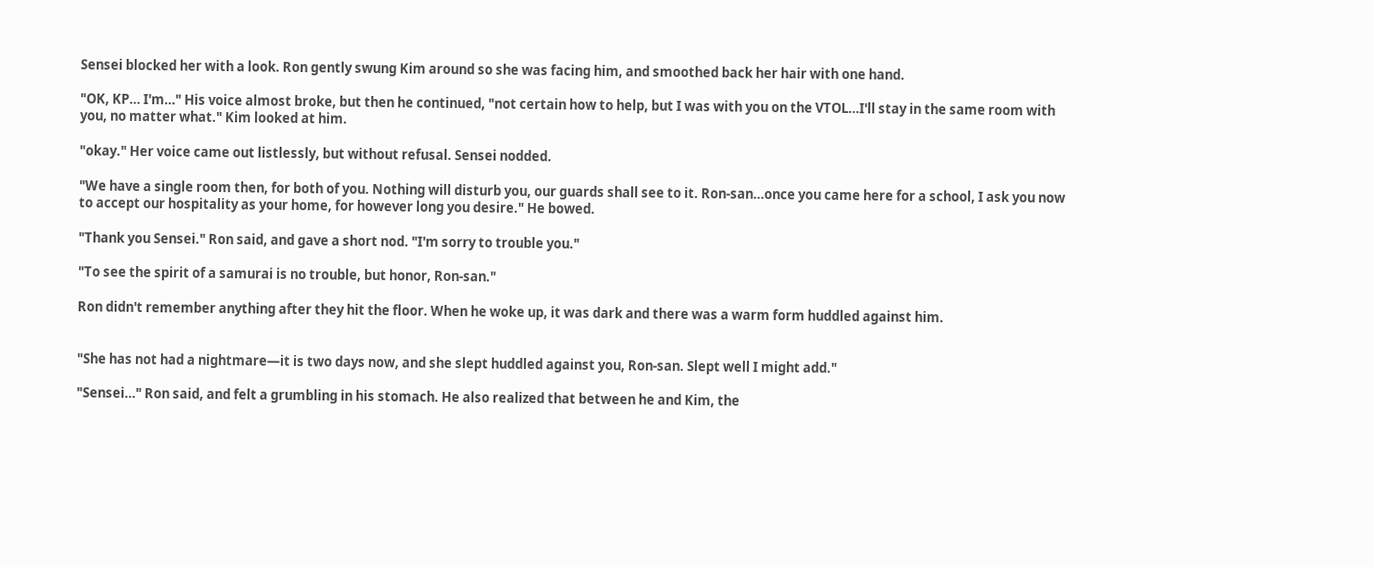Sensei blocked her with a look. Ron gently swung Kim around so she was facing him, and smoothed back her hair with one hand.

"OK, KP… I'm…" His voice almost broke, but then he continued, "not certain how to help, but I was with you on the VTOL…I'll stay in the same room with you, no matter what." Kim looked at him.

"okay." Her voice came out listlessly, but without refusal. Sensei nodded.

"We have a single room then, for both of you. Nothing will disturb you, our guards shall see to it. Ron-san…once you came here for a school, I ask you now to accept our hospitality as your home, for however long you desire." He bowed.

"Thank you Sensei." Ron said, and gave a short nod. "I'm sorry to trouble you."

"To see the spirit of a samurai is no trouble, but honor, Ron-san."

Ron didn't remember anything after they hit the floor. When he woke up, it was dark and there was a warm form huddled against him.


"She has not had a nightmare—it is two days now, and she slept huddled against you, Ron-san. Slept well I might add."

"Sensei…" Ron said, and felt a grumbling in his stomach. He also realized that between he and Kim, the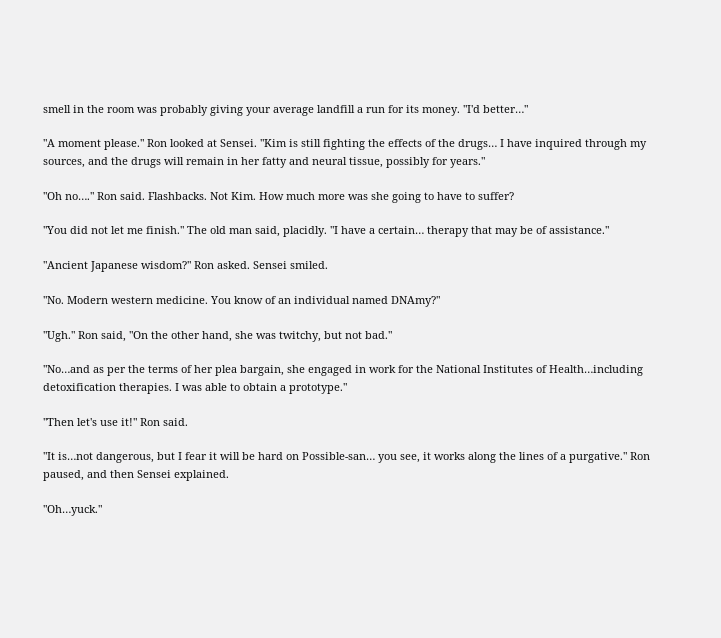smell in the room was probably giving your average landfill a run for its money. "I'd better…"

"A moment please." Ron looked at Sensei. "Kim is still fighting the effects of the drugs… I have inquired through my sources, and the drugs will remain in her fatty and neural tissue, possibly for years."

"Oh no…." Ron said. Flashbacks. Not Kim. How much more was she going to have to suffer?

"You did not let me finish." The old man said, placidly. "I have a certain… therapy that may be of assistance."

"Ancient Japanese wisdom?" Ron asked. Sensei smiled.

"No. Modern western medicine. You know of an individual named DNAmy?"

"Ugh." Ron said, "On the other hand, she was twitchy, but not bad."

"No…and as per the terms of her plea bargain, she engaged in work for the National Institutes of Health…including detoxification therapies. I was able to obtain a prototype."

"Then let's use it!" Ron said.

"It is…not dangerous, but I fear it will be hard on Possible-san… you see, it works along the lines of a purgative." Ron paused, and then Sensei explained.

"Oh…yuck."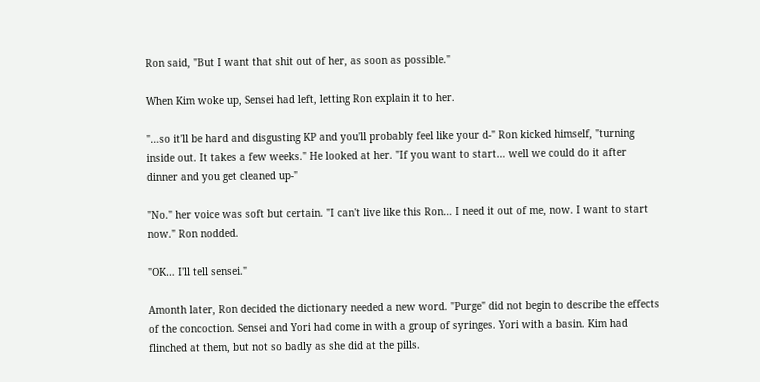Ron said, "But I want that shit out of her, as soon as possible."

When Kim woke up, Sensei had left, letting Ron explain it to her.

"…so it'll be hard and disgusting KP and you'll probably feel like your d-" Ron kicked himself, "turning inside out. It takes a few weeks." He looked at her. "If you want to start… well we could do it after dinner and you get cleaned up-"

"No." her voice was soft but certain. "I can't live like this Ron… I need it out of me, now. I want to start now." Ron nodded.

"OK… I'll tell sensei."

Amonth later, Ron decided the dictionary needed a new word. "Purge" did not begin to describe the effects of the concoction. Sensei and Yori had come in with a group of syringes. Yori with a basin. Kim had flinched at them, but not so badly as she did at the pills.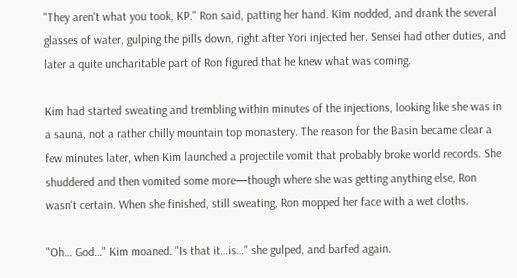"They aren't what you took, KP." Ron said, patting her hand. Kim nodded, and drank the several glasses of water, gulping the pills down, right after Yori injected her. Sensei had other duties, and later a quite uncharitable part of Ron figured that he knew what was coming.

Kim had started sweating and trembling within minutes of the injections, looking like she was in a sauna, not a rather chilly mountain top monastery. The reason for the Basin became clear a few minutes later, when Kim launched a projectile vomit that probably broke world records. She shuddered and then vomited some more—though where she was getting anything else, Ron wasn't certain. When she finished, still sweating, Ron mopped her face with a wet cloths.

"Oh… God…" Kim moaned. "Is that it…is…" she gulped, and barfed again.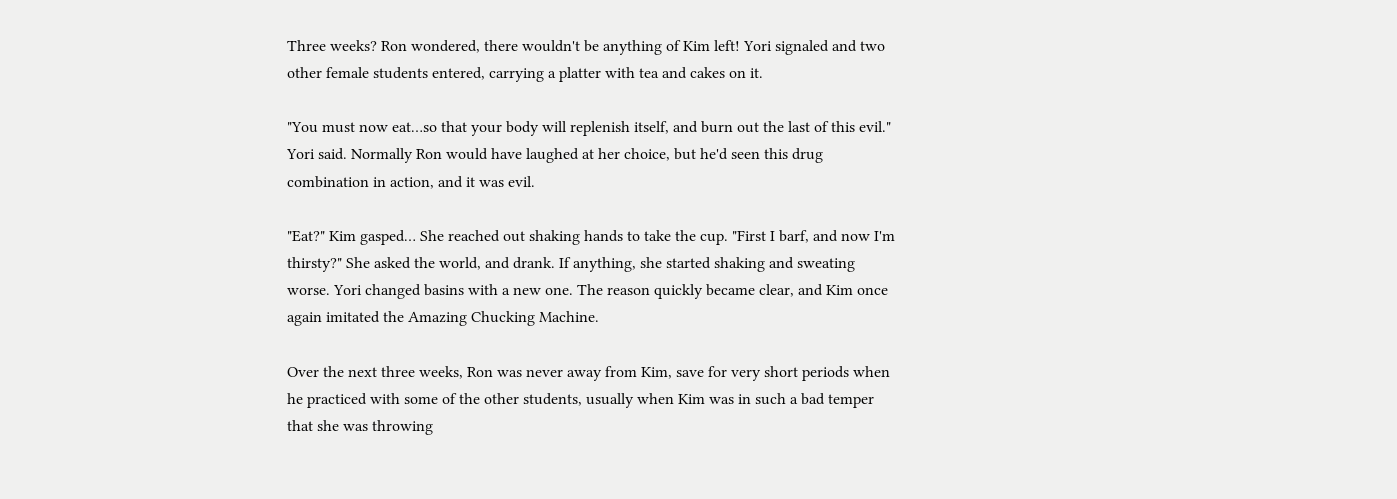Three weeks? Ron wondered, there wouldn't be anything of Kim left! Yori signaled and two other female students entered, carrying a platter with tea and cakes on it.

"You must now eat…so that your body will replenish itself, and burn out the last of this evil." Yori said. Normally Ron would have laughed at her choice, but he'd seen this drug combination in action, and it was evil.

"Eat?" Kim gasped… She reached out shaking hands to take the cup. "First I barf, and now I'm thirsty?" She asked the world, and drank. If anything, she started shaking and sweating worse. Yori changed basins with a new one. The reason quickly became clear, and Kim once again imitated the Amazing Chucking Machine.

Over the next three weeks, Ron was never away from Kim, save for very short periods when he practiced with some of the other students, usually when Kim was in such a bad temper that she was throwing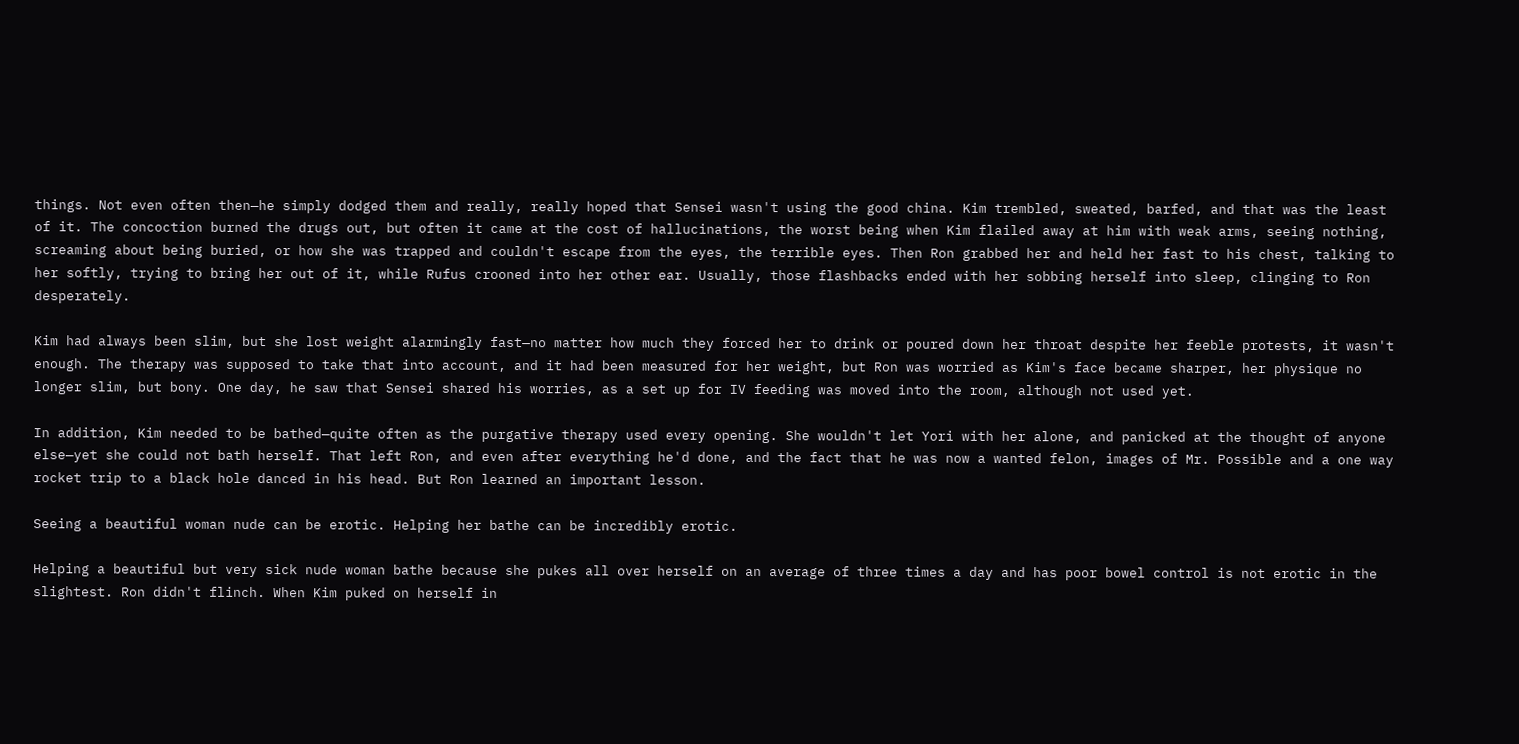things. Not even often then—he simply dodged them and really, really hoped that Sensei wasn't using the good china. Kim trembled, sweated, barfed, and that was the least of it. The concoction burned the drugs out, but often it came at the cost of hallucinations, the worst being when Kim flailed away at him with weak arms, seeing nothing, screaming about being buried, or how she was trapped and couldn't escape from the eyes, the terrible eyes. Then Ron grabbed her and held her fast to his chest, talking to her softly, trying to bring her out of it, while Rufus crooned into her other ear. Usually, those flashbacks ended with her sobbing herself into sleep, clinging to Ron desperately.

Kim had always been slim, but she lost weight alarmingly fast—no matter how much they forced her to drink or poured down her throat despite her feeble protests, it wasn't enough. The therapy was supposed to take that into account, and it had been measured for her weight, but Ron was worried as Kim's face became sharper, her physique no longer slim, but bony. One day, he saw that Sensei shared his worries, as a set up for IV feeding was moved into the room, although not used yet.

In addition, Kim needed to be bathed—quite often as the purgative therapy used every opening. She wouldn't let Yori with her alone, and panicked at the thought of anyone else—yet she could not bath herself. That left Ron, and even after everything he'd done, and the fact that he was now a wanted felon, images of Mr. Possible and a one way rocket trip to a black hole danced in his head. But Ron learned an important lesson.

Seeing a beautiful woman nude can be erotic. Helping her bathe can be incredibly erotic.

Helping a beautiful but very sick nude woman bathe because she pukes all over herself on an average of three times a day and has poor bowel control is not erotic in the slightest. Ron didn't flinch. When Kim puked on herself in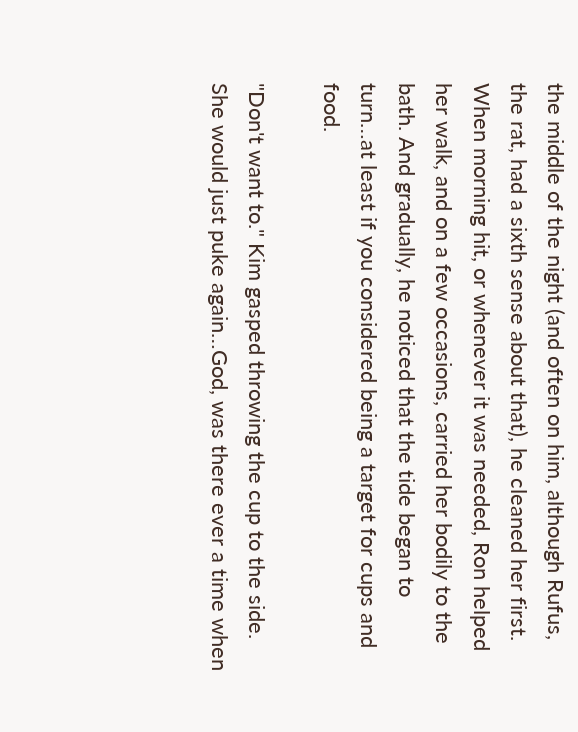the middle of the night (and often on him, although Rufus, the rat, had a sixth sense about that), he cleaned her first. When morning hit, or whenever it was needed, Ron helped her walk, and on a few occasions, carried her bodily to the bath. And gradually, he noticed that the tide began to turn…at least if you considered being a target for cups and food.

"Don't want to." Kim gasped throwing the cup to the side. She would just puke again…God, was there ever a time when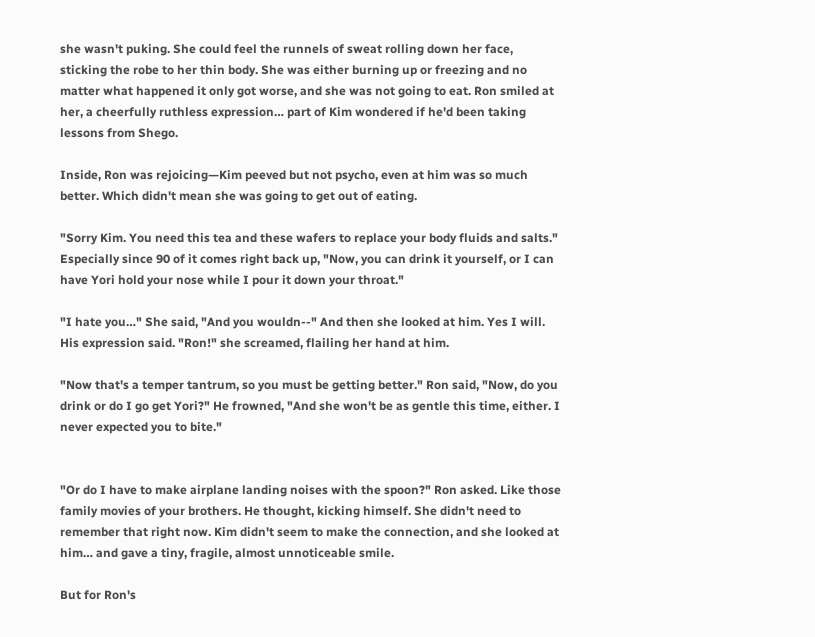she wasn't puking. She could feel the runnels of sweat rolling down her face, sticking the robe to her thin body. She was either burning up or freezing and no matter what happened it only got worse, and she was not going to eat. Ron smiled at her, a cheerfully ruthless expression… part of Kim wondered if he'd been taking lessons from Shego.

Inside, Ron was rejoicing—Kim peeved but not psycho, even at him was so much better. Which didn't mean she was going to get out of eating.

"Sorry Kim. You need this tea and these wafers to replace your body fluids and salts." Especially since 90 of it comes right back up, "Now, you can drink it yourself, or I can have Yori hold your nose while I pour it down your throat."

"I hate you…" She said, "And you wouldn--" And then she looked at him. Yes I will. His expression said. "Ron!" she screamed, flailing her hand at him.

"Now that's a temper tantrum, so you must be getting better." Ron said, "Now, do you drink or do I go get Yori?" He frowned, "And she won't be as gentle this time, either. I never expected you to bite."


"Or do I have to make airplane landing noises with the spoon?" Ron asked. Like those family movies of your brothers. He thought, kicking himself. She didn't need to remember that right now. Kim didn't seem to make the connection, and she looked at him… and gave a tiny, fragile, almost unnoticeable smile.

But for Ron's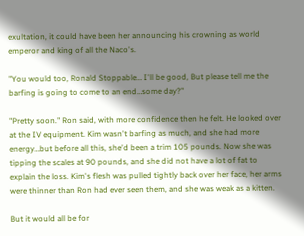exultation, it could have been her announcing his crowning as world emperor and king of all the Naco's.

"You would too, Ronald Stoppable… I'll be good, But please tell me the barfing is going to come to an end…some day?"

"Pretty soon." Ron said, with more confidence then he felt. He looked over at the IV equipment. Kim wasn't barfing as much, and she had more energy…but before all this, she'd been a trim 105 pounds. Now she was tipping the scales at 90 pounds, and she did not have a lot of fat to explain the loss. Kim's flesh was pulled tightly back over her face, her arms were thinner than Ron had ever seen them, and she was weak as a kitten.

But it would all be for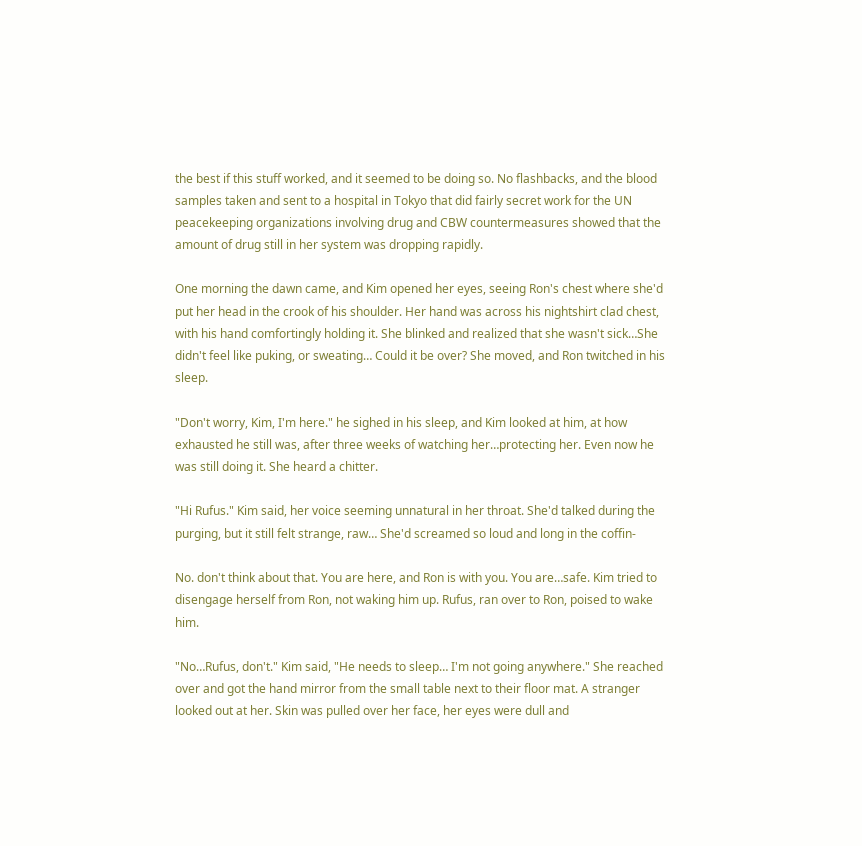the best if this stuff worked, and it seemed to be doing so. No flashbacks, and the blood samples taken and sent to a hospital in Tokyo that did fairly secret work for the UN peacekeeping organizations involving drug and CBW countermeasures showed that the amount of drug still in her system was dropping rapidly.

One morning the dawn came, and Kim opened her eyes, seeing Ron's chest where she'd put her head in the crook of his shoulder. Her hand was across his nightshirt clad chest, with his hand comfortingly holding it. She blinked and realized that she wasn't sick…She didn't feel like puking, or sweating… Could it be over? She moved, and Ron twitched in his sleep.

"Don't worry, Kim, I'm here." he sighed in his sleep, and Kim looked at him, at how exhausted he still was, after three weeks of watching her…protecting her. Even now he was still doing it. She heard a chitter.

"Hi Rufus." Kim said, her voice seeming unnatural in her throat. She'd talked during the purging, but it still felt strange, raw… She'd screamed so loud and long in the coffin-

No. don't think about that. You are here, and Ron is with you. You are…safe. Kim tried to disengage herself from Ron, not waking him up. Rufus, ran over to Ron, poised to wake him.

"No…Rufus, don't." Kim said, "He needs to sleep… I'm not going anywhere." She reached over and got the hand mirror from the small table next to their floor mat. A stranger looked out at her. Skin was pulled over her face, her eyes were dull and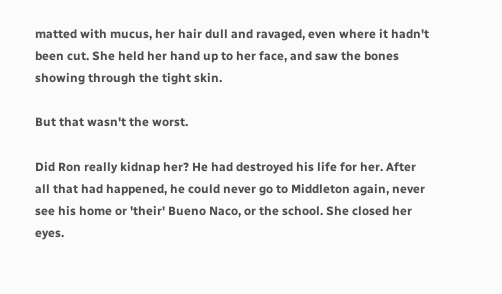matted with mucus, her hair dull and ravaged, even where it hadn't been cut. She held her hand up to her face, and saw the bones showing through the tight skin.

But that wasn't the worst.

Did Ron really kidnap her? He had destroyed his life for her. After all that had happened, he could never go to Middleton again, never see his home or 'their' Bueno Naco, or the school. She closed her eyes.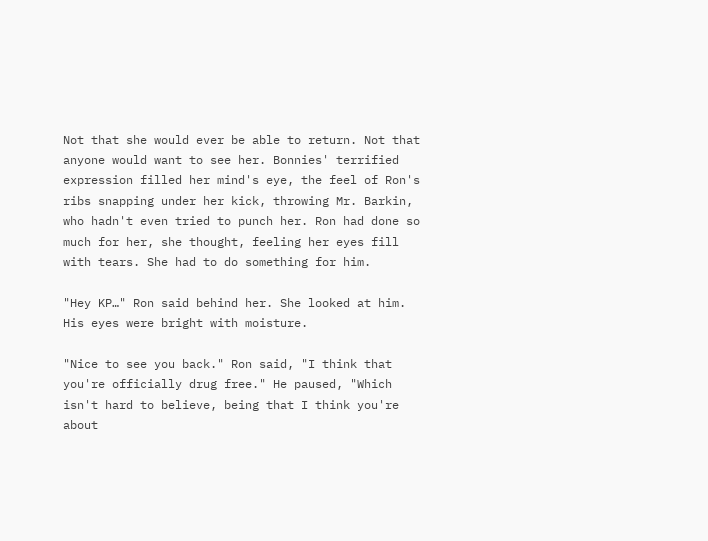Not that she would ever be able to return. Not that anyone would want to see her. Bonnies' terrified expression filled her mind's eye, the feel of Ron's ribs snapping under her kick, throwing Mr. Barkin, who hadn't even tried to punch her. Ron had done so much for her, she thought, feeling her eyes fill with tears. She had to do something for him.

"Hey KP…" Ron said behind her. She looked at him. His eyes were bright with moisture.

"Nice to see you back." Ron said, "I think that you're officially drug free." He paused, "Which isn't hard to believe, being that I think you're about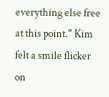everything else free at this point." Kim felt a smile flicker on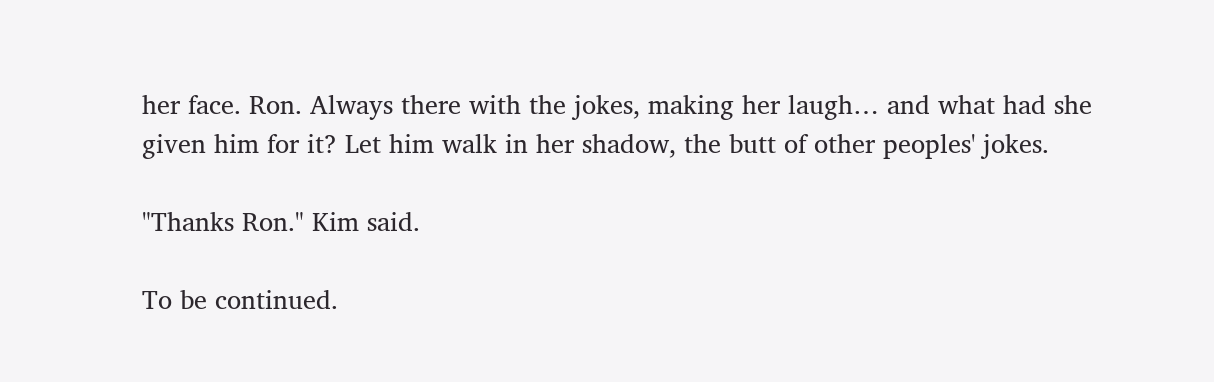her face. Ron. Always there with the jokes, making her laugh… and what had she given him for it? Let him walk in her shadow, the butt of other peoples' jokes.

"Thanks Ron." Kim said.

To be continued.